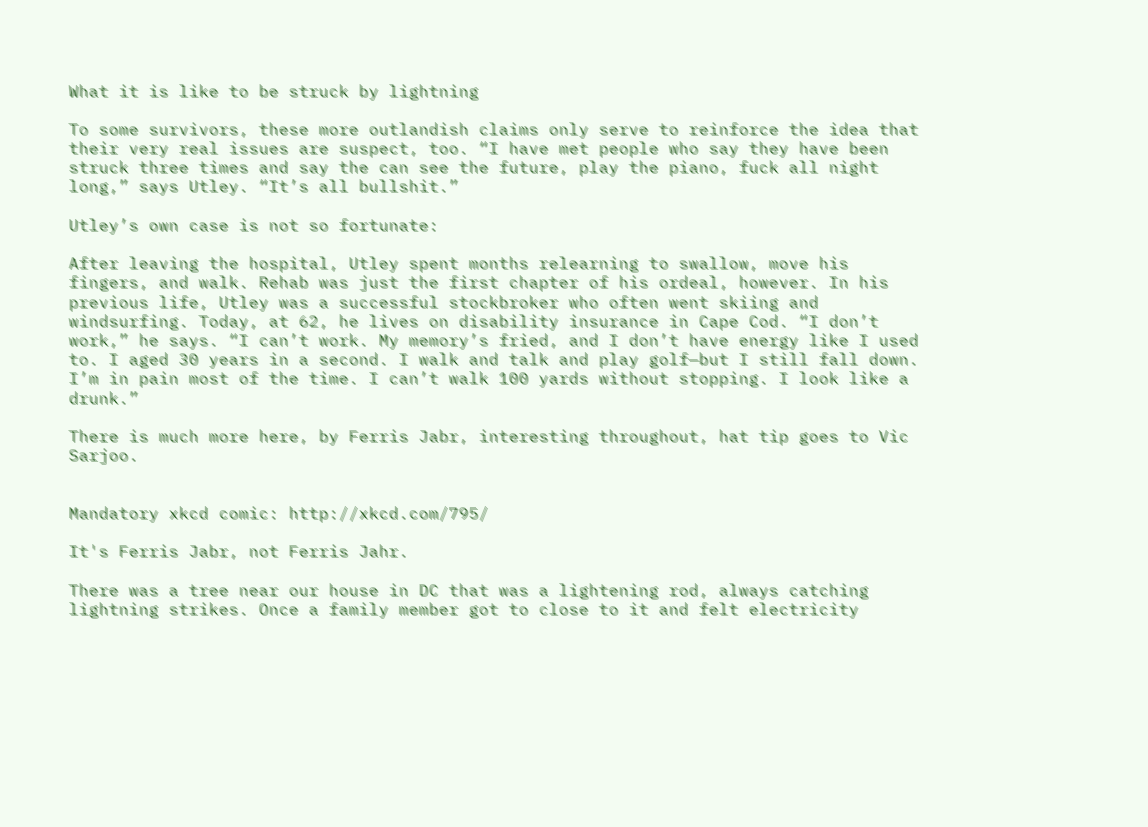What it is like to be struck by lightning

To some survivors, these more outlandish claims only serve to reinforce the idea that their very real issues are suspect, too. “I have met people who say they have been struck three times and say the can see the future, play the piano, fuck all night long,” says Utley. “It’s all bullshit.”

Utley’s own case is not so fortunate:

After leaving the hospital, Utley spent months relearning to swallow, move his fingers, and walk. Rehab was just the first chapter of his ordeal, however. In his previous life, Utley was a successful stockbroker who often went skiing and windsurfing. Today, at 62, he lives on disability insurance in Cape Cod. “I don’t work,” he says. “I can’t work. My memory’s fried, and I don’t have energy like I used to. I aged 30 years in a second. I walk and talk and play golf—but I still fall down. I’m in pain most of the time. I can’t walk 100 yards without stopping. I look like a drunk.”

There is much more here, by Ferris Jabr, interesting throughout, hat tip goes to Vic Sarjoo.


Mandatory xkcd comic: http://xkcd.com/795/

It's Ferris Jabr, not Ferris Jahr.

There was a tree near our house in DC that was a lightening rod, always catching lightning strikes. Once a family member got to close to it and felt electricity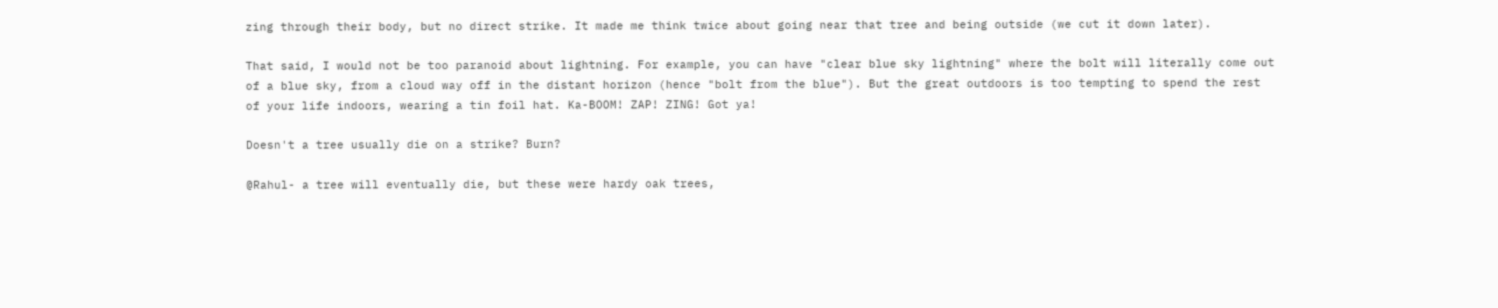zing through their body, but no direct strike. It made me think twice about going near that tree and being outside (we cut it down later).

That said, I would not be too paranoid about lightning. For example, you can have "clear blue sky lightning" where the bolt will literally come out of a blue sky, from a cloud way off in the distant horizon (hence "bolt from the blue"). But the great outdoors is too tempting to spend the rest of your life indoors, wearing a tin foil hat. Ka-BOOM! ZAP! ZING! Got ya!

Doesn't a tree usually die on a strike? Burn?

@Rahul- a tree will eventually die, but these were hardy oak trees,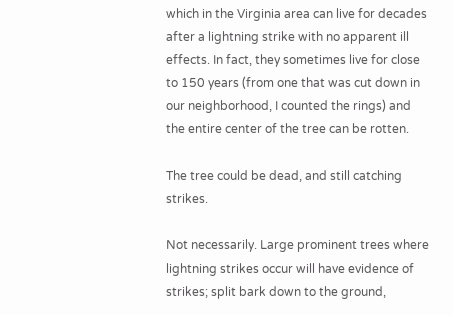which in the Virginia area can live for decades after a lightning strike with no apparent ill effects. In fact, they sometimes live for close to 150 years (from one that was cut down in our neighborhood, I counted the rings) and the entire center of the tree can be rotten.

The tree could be dead, and still catching strikes.

Not necessarily. Large prominent trees where lightning strikes occur will have evidence of strikes; split bark down to the ground,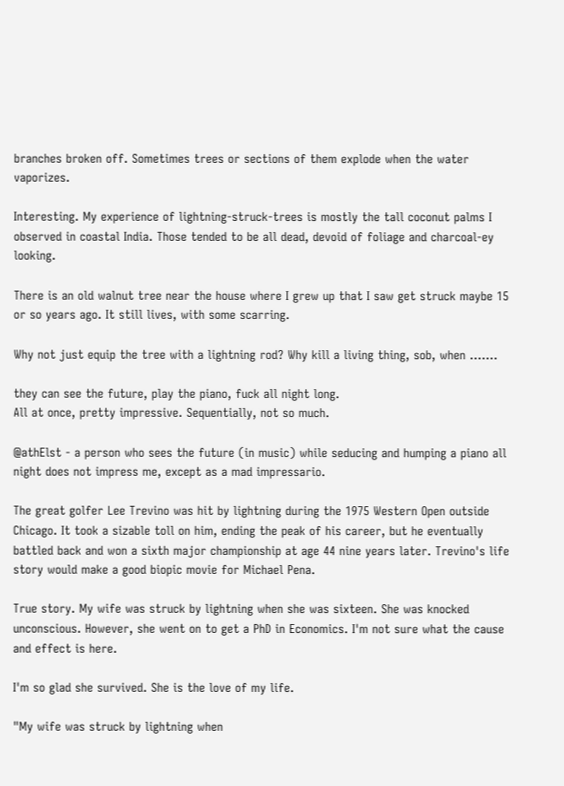branches broken off. Sometimes trees or sections of them explode when the water vaporizes.

Interesting. My experience of lightning-struck-trees is mostly the tall coconut palms I observed in coastal India. Those tended to be all dead, devoid of foliage and charcoal-ey looking.

There is an old walnut tree near the house where I grew up that I saw get struck maybe 15 or so years ago. It still lives, with some scarring.

Why not just equip the tree with a lightning rod? Why kill a living thing, sob, when .......

they can see the future, play the piano, fuck all night long.
All at once, pretty impressive. Sequentially, not so much.

@athElst - a person who sees the future (in music) while seducing and humping a piano all night does not impress me, except as a mad impressario.

The great golfer Lee Trevino was hit by lightning during the 1975 Western Open outside Chicago. It took a sizable toll on him, ending the peak of his career, but he eventually battled back and won a sixth major championship at age 44 nine years later. Trevino's life story would make a good biopic movie for Michael Pena.

True story. My wife was struck by lightning when she was sixteen. She was knocked unconscious. However, she went on to get a PhD in Economics. I'm not sure what the cause and effect is here.

I'm so glad she survived. She is the love of my life.

"My wife was struck by lightning when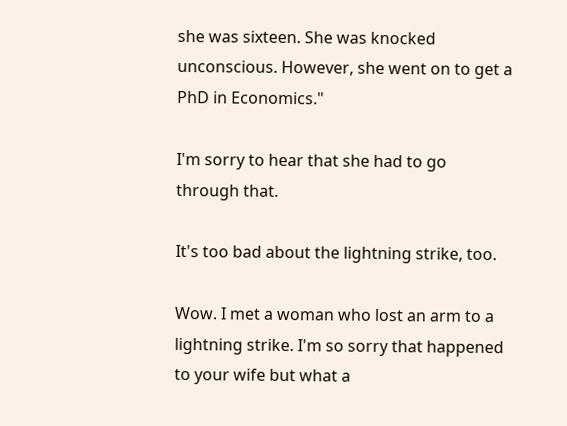she was sixteen. She was knocked unconscious. However, she went on to get a PhD in Economics."

I'm sorry to hear that she had to go through that.

It's too bad about the lightning strike, too.

Wow. I met a woman who lost an arm to a lightning strike. I'm so sorry that happened to your wife but what a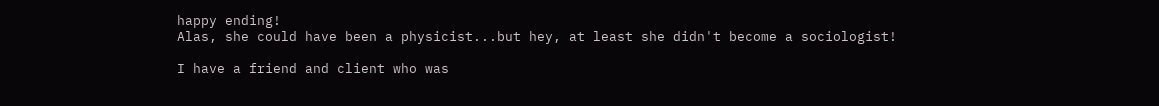happy ending!
Alas, she could have been a physicist...but hey, at least she didn't become a sociologist!

I have a friend and client who was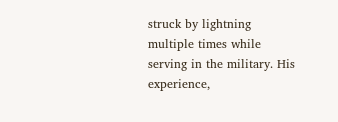struck by lightning multiple times while serving in the military. His experience,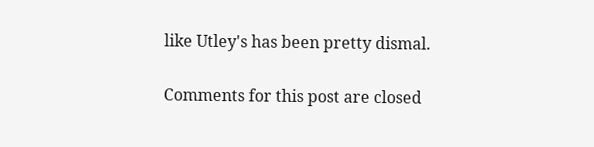like Utley's has been pretty dismal.

Comments for this post are closed